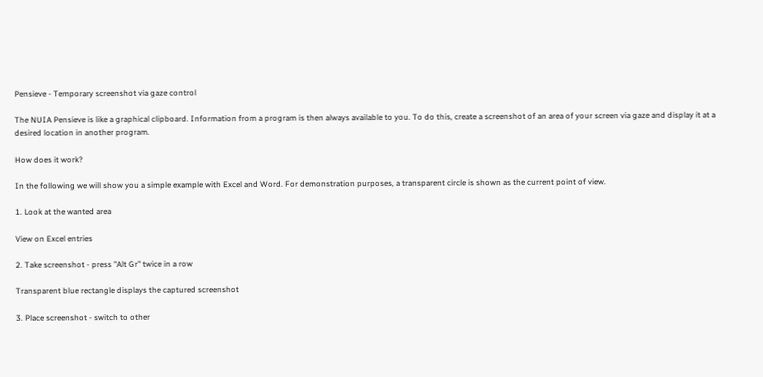Pensieve - Temporary screenshot via gaze control

The NUIA Pensieve is like a graphical clipboard. Information from a program is then always available to you. To do this, create a screenshot of an area of your screen via gaze and display it at a desired location in another program.

How does it work?

In the following we will show you a simple example with Excel and Word. For demonstration purposes, a transparent circle is shown as the current point of view.

1. Look at the wanted area

View on Excel entries

2. Take screenshot - press "Alt Gr" twice in a row

Transparent blue rectangle displays the captured screenshot

3. Place screenshot - switch to other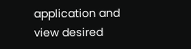application and view desired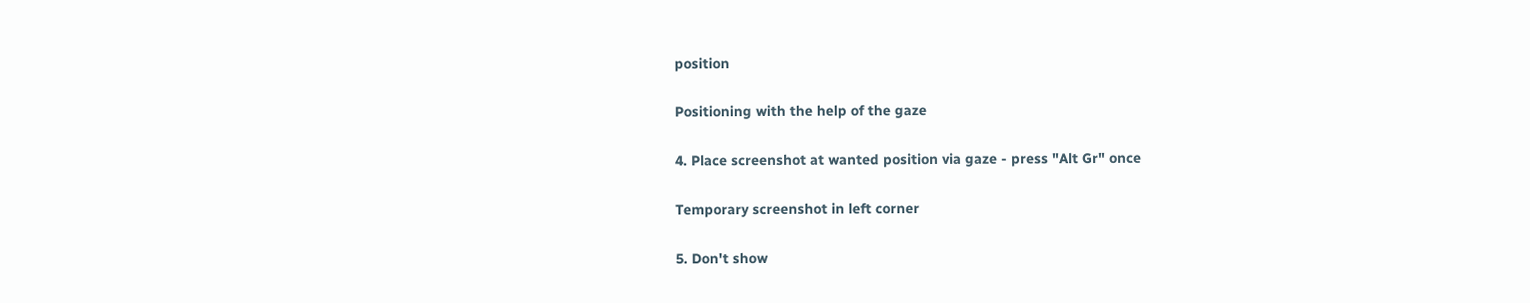position

Positioning with the help of the gaze

4. Place screenshot at wanted position via gaze - press "Alt Gr" once

Temporary screenshot in left corner

5. Don't show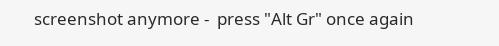screenshot anymore -  press "Alt Gr" once again